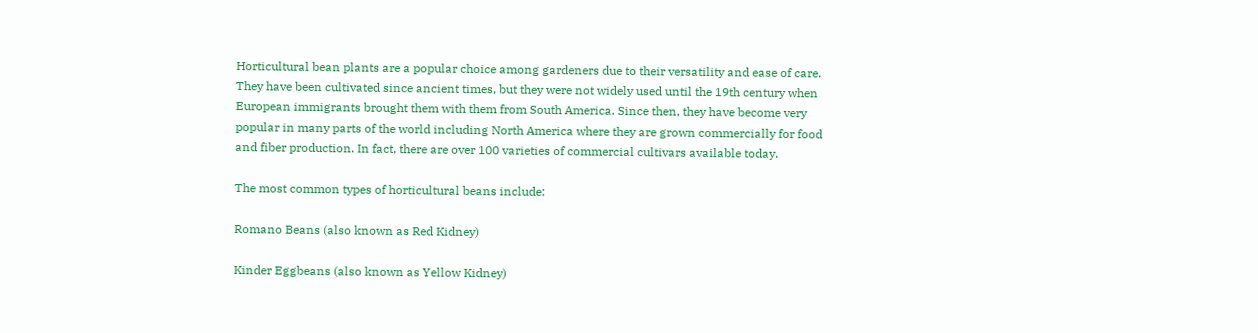Horticultural bean plants are a popular choice among gardeners due to their versatility and ease of care. They have been cultivated since ancient times, but they were not widely used until the 19th century when European immigrants brought them with them from South America. Since then, they have become very popular in many parts of the world including North America where they are grown commercially for food and fiber production. In fact, there are over 100 varieties of commercial cultivars available today.

The most common types of horticultural beans include:

Romano Beans (also known as Red Kidney)

Kinder Eggbeans (also known as Yellow Kidney)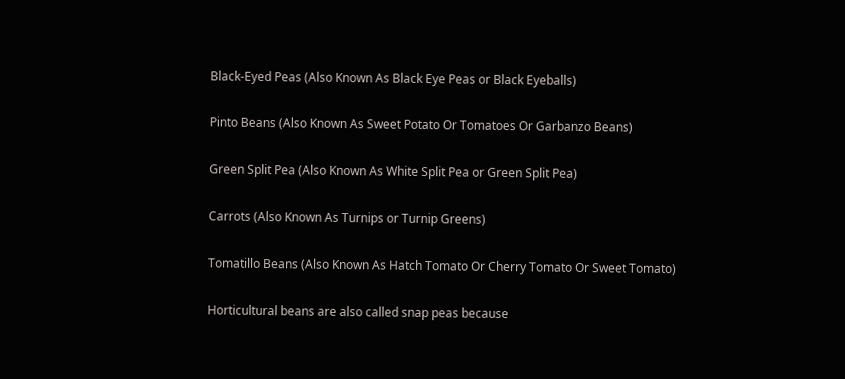Black-Eyed Peas (Also Known As Black Eye Peas or Black Eyeballs)

Pinto Beans (Also Known As Sweet Potato Or Tomatoes Or Garbanzo Beans)

Green Split Pea (Also Known As White Split Pea or Green Split Pea)

Carrots (Also Known As Turnips or Turnip Greens)

Tomatillo Beans (Also Known As Hatch Tomato Or Cherry Tomato Or Sweet Tomato)

Horticultural beans are also called snap peas because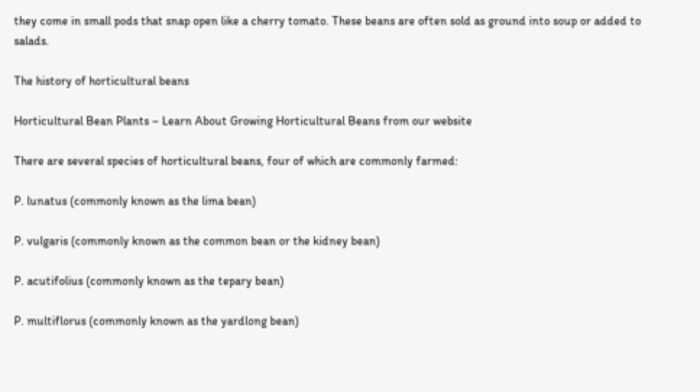they come in small pods that snap open like a cherry tomato. These beans are often sold as ground into soup or added to salads.

The history of horticultural beans

Horticultural Bean Plants – Learn About Growing Horticultural Beans from our website

There are several species of horticultural beans, four of which are commonly farmed:

P. lunatus (commonly known as the lima bean)

P. vulgaris (commonly known as the common bean or the kidney bean)

P. acutifolius (commonly known as the tepary bean)

P. multiflorus (commonly known as the yardlong bean)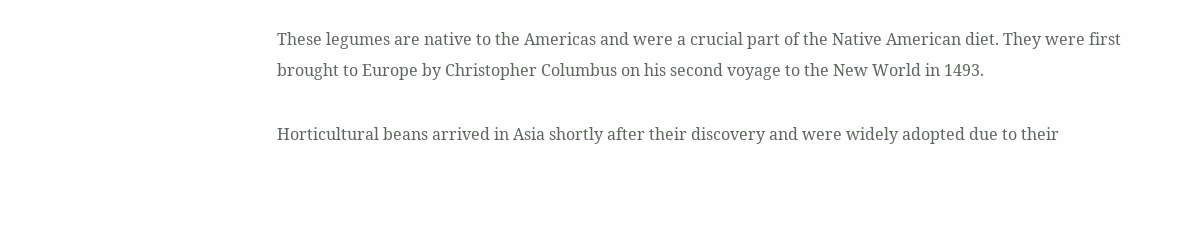These legumes are native to the Americas and were a crucial part of the Native American diet. They were first brought to Europe by Christopher Columbus on his second voyage to the New World in 1493.

Horticultural beans arrived in Asia shortly after their discovery and were widely adopted due to their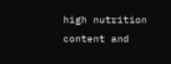high nutrition content and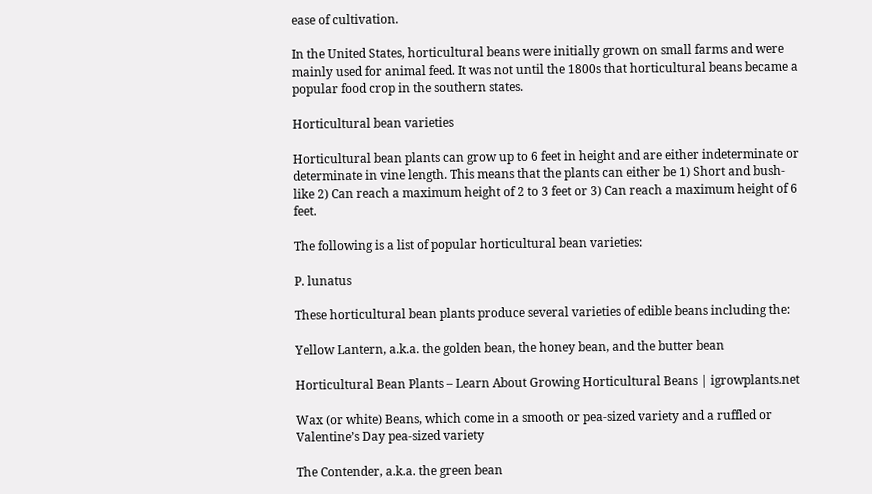ease of cultivation.

In the United States, horticultural beans were initially grown on small farms and were mainly used for animal feed. It was not until the 1800s that horticultural beans became a popular food crop in the southern states.

Horticultural bean varieties

Horticultural bean plants can grow up to 6 feet in height and are either indeterminate or determinate in vine length. This means that the plants can either be 1) Short and bush-like 2) Can reach a maximum height of 2 to 3 feet or 3) Can reach a maximum height of 6 feet.

The following is a list of popular horticultural bean varieties:

P. lunatus

These horticultural bean plants produce several varieties of edible beans including the:

Yellow Lantern, a.k.a. the golden bean, the honey bean, and the butter bean

Horticultural Bean Plants – Learn About Growing Horticultural Beans | igrowplants.net

Wax (or white) Beans, which come in a smooth or pea-sized variety and a ruffled or Valentine’s Day pea-sized variety

The Contender, a.k.a. the green bean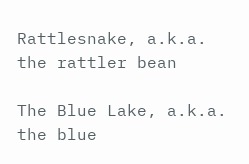Rattlesnake, a.k.a. the rattler bean

The Blue Lake, a.k.a. the blue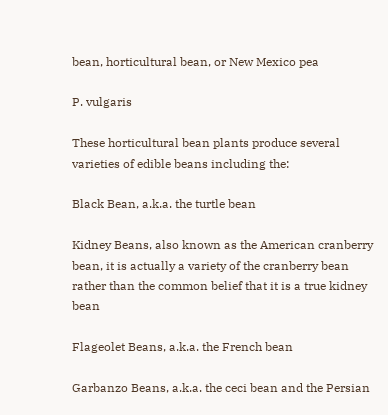bean, horticultural bean, or New Mexico pea

P. vulgaris

These horticultural bean plants produce several varieties of edible beans including the:

Black Bean, a.k.a. the turtle bean

Kidney Beans, also known as the American cranberry bean, it is actually a variety of the cranberry bean rather than the common belief that it is a true kidney bean

Flageolet Beans, a.k.a. the French bean

Garbanzo Beans, a.k.a. the ceci bean and the Persian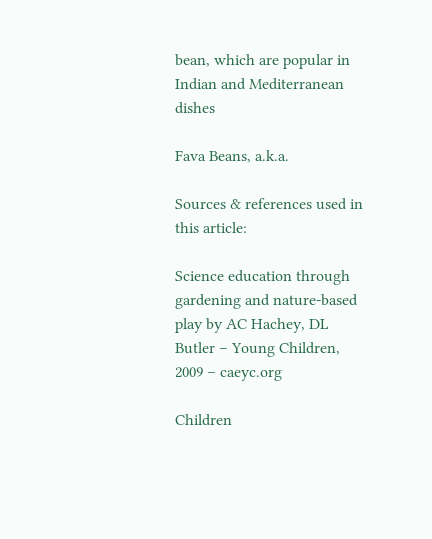bean, which are popular in Indian and Mediterranean dishes

Fava Beans, a.k.a.

Sources & references used in this article:

Science education through gardening and nature-based play by AC Hachey, DL Butler – Young Children, 2009 – caeyc.org

Children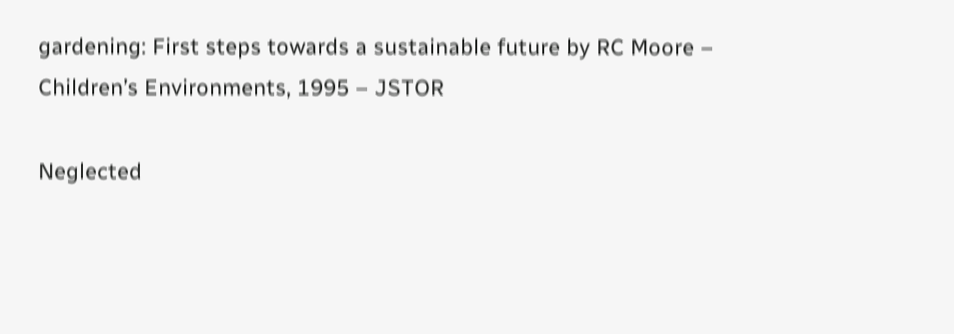gardening: First steps towards a sustainable future by RC Moore – Children’s Environments, 1995 – JSTOR

Neglected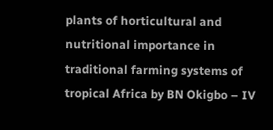plants of horticultural and nutritional importance in traditional farming systems of tropical Africa by BN Okigbo – IV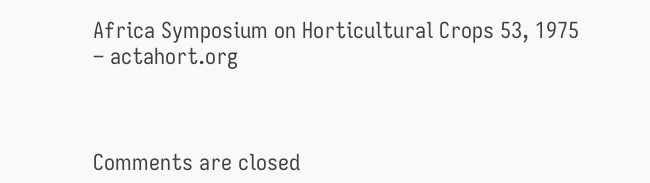Africa Symposium on Horticultural Crops 53, 1975 – actahort.org



Comments are closed